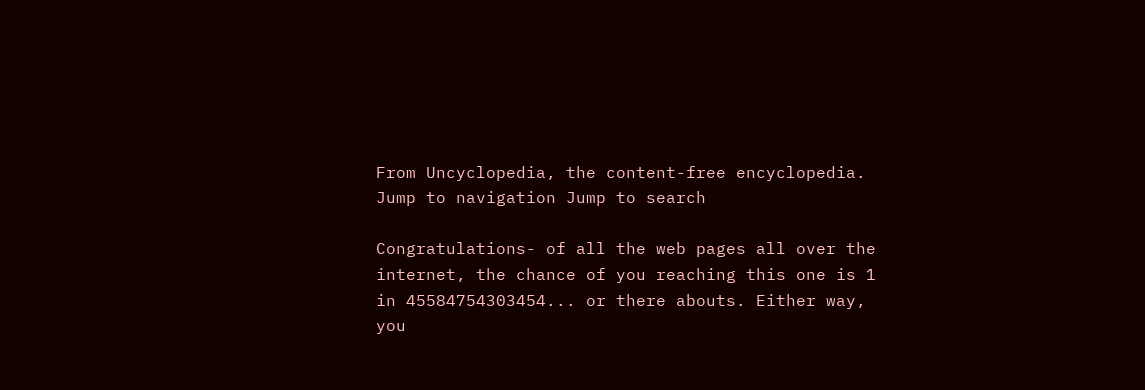From Uncyclopedia, the content-free encyclopedia.
Jump to navigation Jump to search

Congratulations- of all the web pages all over the internet, the chance of you reaching this one is 1 in 45584754303454... or there abouts. Either way, you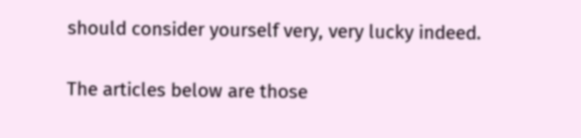should consider yourself very, very lucky indeed.

The articles below are those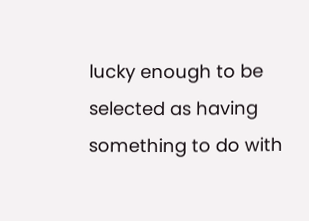lucky enough to be selected as having something to do with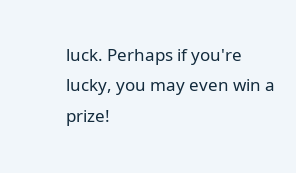luck. Perhaps if you're lucky, you may even win a prize!